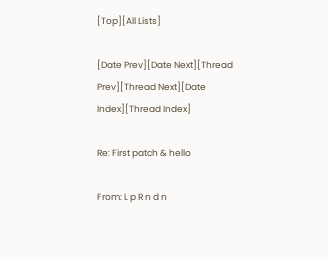[Top][All Lists]

[Date Prev][Date Next][Thread Prev][Thread Next][Date Index][Thread Index]

Re: First patch & hello

From: L p R n d n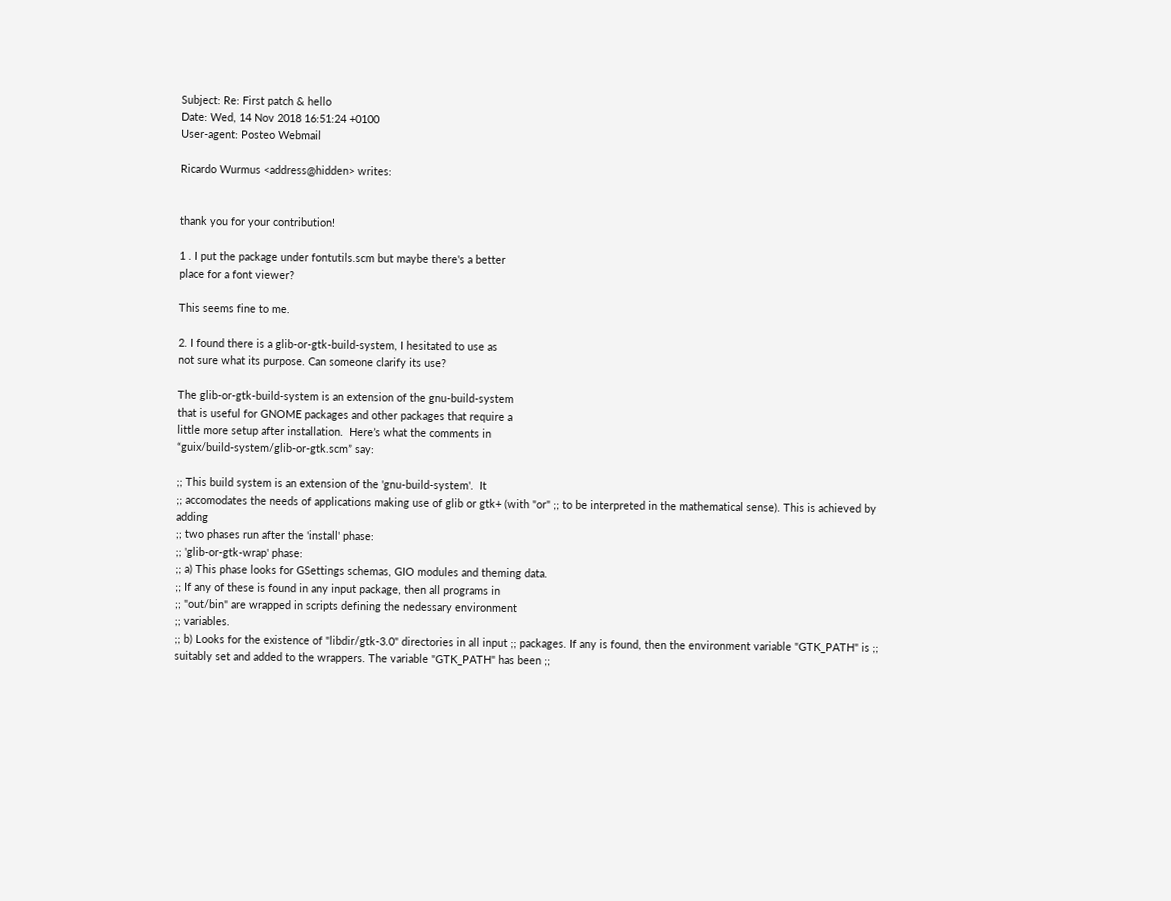Subject: Re: First patch & hello
Date: Wed, 14 Nov 2018 16:51:24 +0100
User-agent: Posteo Webmail

Ricardo Wurmus <address@hidden> writes:


thank you for your contribution!

1 . I put the package under fontutils.scm but maybe there's a better
place for a font viewer?

This seems fine to me.

2. I found there is a glib-or-gtk-build-system, I hesitated to use as
not sure what its purpose. Can someone clarify its use?

The glib-or-gtk-build-system is an extension of the gnu-build-system
that is useful for GNOME packages and other packages that require a
little more setup after installation.  Here’s what the comments in
“guix/build-system/glib-or-gtk.scm” say:

;; This build system is an extension of the 'gnu-build-system'.  It
;; accomodates the needs of applications making use of glib or gtk+ (with "or" ;; to be interpreted in the mathematical sense). This is achieved by adding
;; two phases run after the 'install' phase:
;; 'glib-or-gtk-wrap' phase:
;; a) This phase looks for GSettings schemas, GIO modules and theming data.
;; If any of these is found in any input package, then all programs in
;; "out/bin" are wrapped in scripts defining the nedessary environment
;; variables.
;; b) Looks for the existence of "libdir/gtk-3.0" directories in all input ;; packages. If any is found, then the environment variable "GTK_PATH" is ;; suitably set and added to the wrappers. The variable "GTK_PATH" has been ;;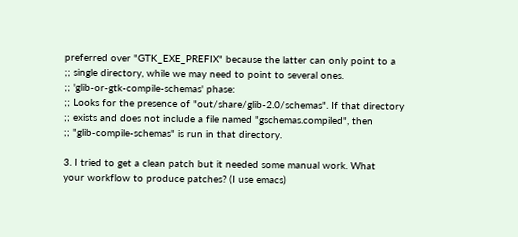preferred over "GTK_EXE_PREFIX" because the latter can only point to a
;; single directory, while we may need to point to several ones.
;; 'glib-or-gtk-compile-schemas' phase:
;; Looks for the presence of "out/share/glib-2.0/schemas". If that directory
;; exists and does not include a file named "gschemas.compiled", then
;; "glib-compile-schemas" is run in that directory.

3. I tried to get a clean patch but it needed some manual work. What
your workflow to produce patches? (I use emacs)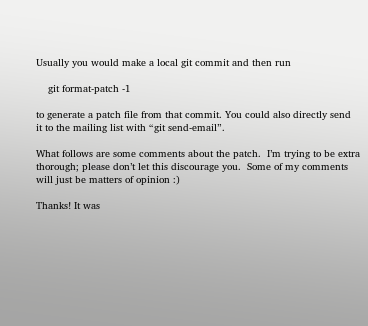Usually you would make a local git commit and then run

    git format-patch -1

to generate a patch file from that commit. You could also directly send
it to the mailing list with “git send-email”.

What follows are some comments about the patch.  I’m trying to be extra
thorough; please don’t let this discourage you.  Some of my comments
will just be matters of opinion :)

Thanks! It was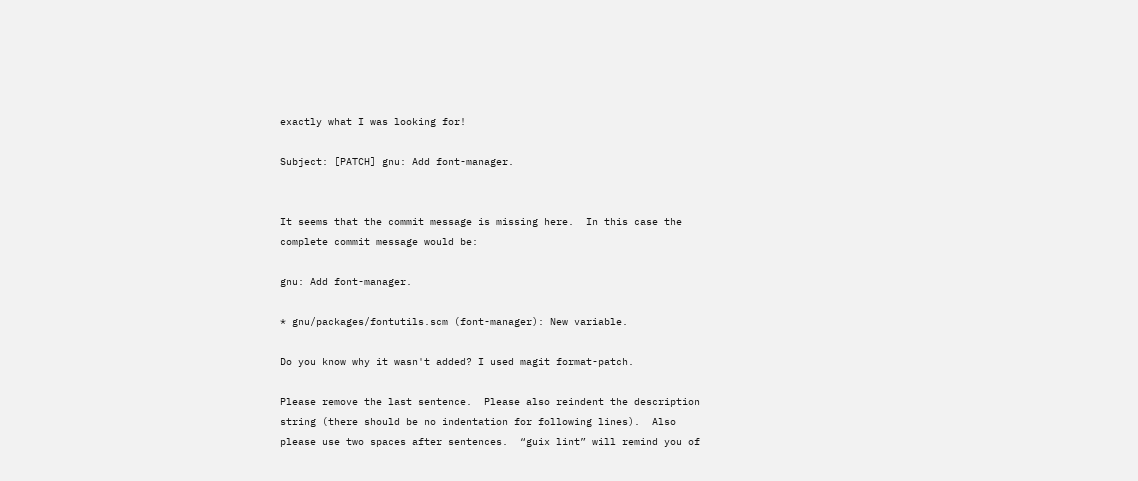exactly what I was looking for!

Subject: [PATCH] gnu: Add font-manager.


It seems that the commit message is missing here.  In this case the
complete commit message would be:

gnu: Add font-manager.

* gnu/packages/fontutils.scm (font-manager): New variable.

Do you know why it wasn't added? I used magit format-patch.

Please remove the last sentence.  Please also reindent the description
string (there should be no indentation for following lines).  Also
please use two spaces after sentences.  “guix lint” will remind you of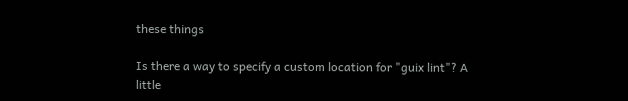these things

Is there a way to specify a custom location for "guix lint"? A little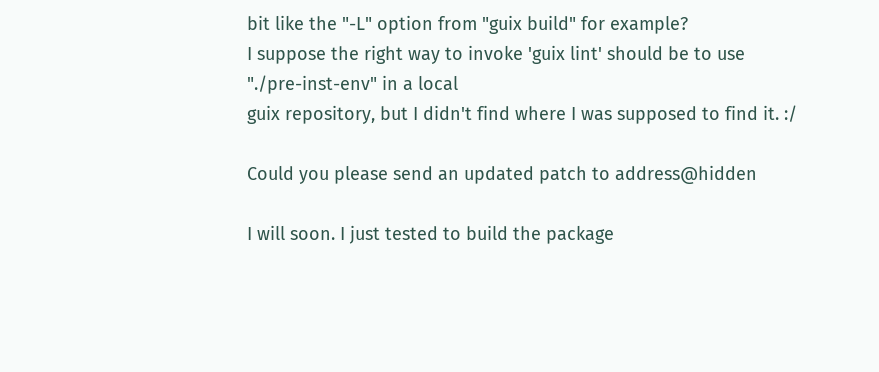bit like the "-L" option from "guix build" for example?
I suppose the right way to invoke 'guix lint' should be to use "./pre-inst-env" in a local
guix repository, but I didn't find where I was supposed to find it. :/

Could you please send an updated patch to address@hidden

I will soon. I just tested to build the package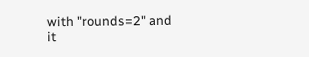with "rounds=2" and it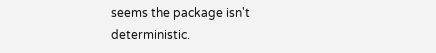seems the package isn't deterministic.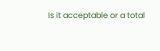Is it acceptable or a total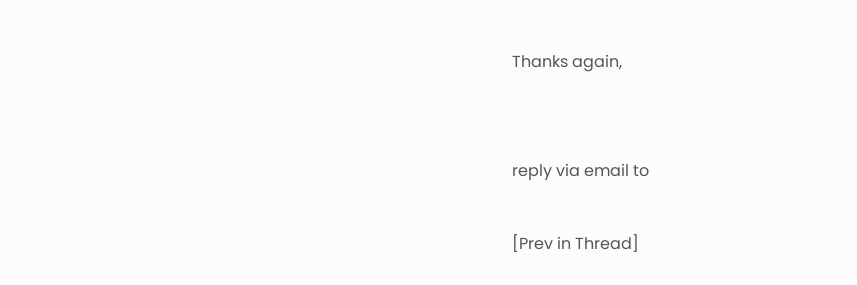Thanks again,


reply via email to

[Prev in Thread]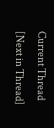Current Thread [Next in Thread]